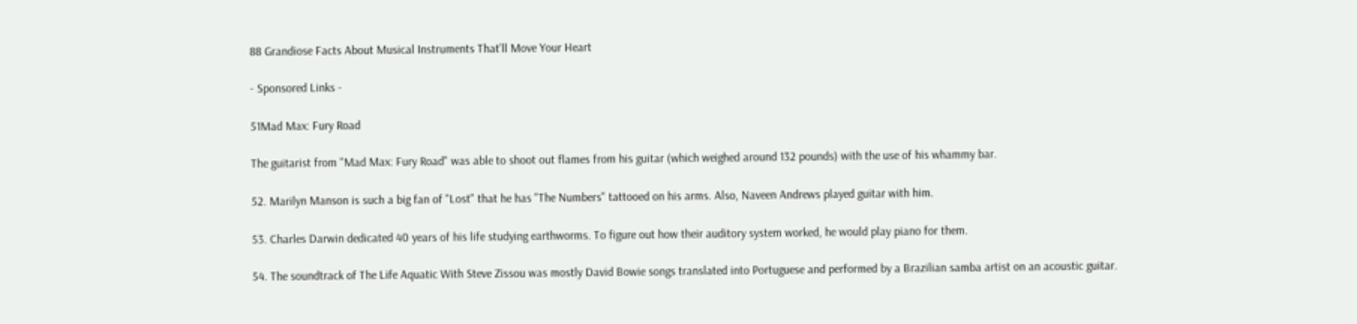88 Grandiose Facts About Musical Instruments That’ll Move Your Heart

- Sponsored Links -

51Mad Max: Fury Road

The guitarist from "Mad Max: Fury Road" was able to shoot out flames from his guitar (which weighed around 132 pounds) with the use of his whammy bar.

52. Marilyn Manson is such a big fan of "Lost" that he has "The Numbers" tattooed on his arms. Also, Naveen Andrews played guitar with him.

53. Charles Darwin dedicated 40 years of his life studying earthworms. To figure out how their auditory system worked, he would play piano for them.

54. The soundtrack of The Life Aquatic With Steve Zissou was mostly David Bowie songs translated into Portuguese and performed by a Brazilian samba artist on an acoustic guitar.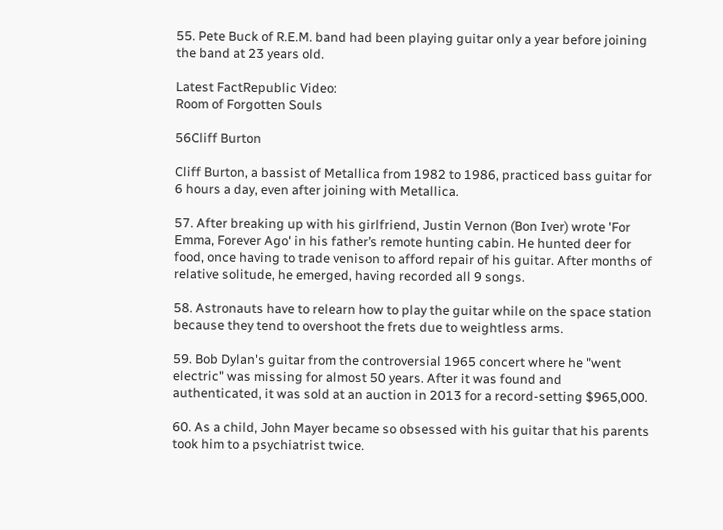55. Pete Buck of R.E.M. band had been playing guitar only a year before joining the band at 23 years old.

Latest FactRepublic Video:
Room of Forgotten Souls

56Cliff Burton

Cliff Burton, a bassist of Metallica from 1982 to 1986, practiced bass guitar for 6 hours a day, even after joining with Metallica.

57. After breaking up with his girlfriend, Justin Vernon (Bon Iver) wrote 'For Emma, Forever Ago' in his father’s remote hunting cabin. He hunted deer for food, once having to trade venison to afford repair of his guitar. After months of relative solitude, he emerged, having recorded all 9 songs.

58. Astronauts have to relearn how to play the guitar while on the space station because they tend to overshoot the frets due to weightless arms.

59. Bob Dylan's guitar from the controversial 1965 concert where he "went electric" was missing for almost 50 years. After it was found and authenticated, it was sold at an auction in 2013 for a record-setting $965,000.

60. As a child, John Mayer became so obsessed with his guitar that his parents took him to a psychiatrist twice.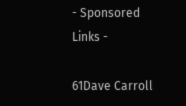- Sponsored Links -

61Dave Carroll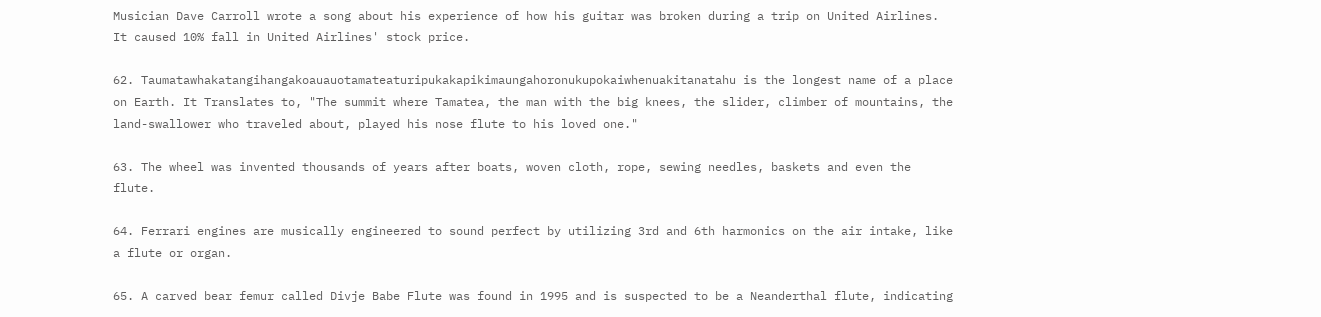Musician Dave Carroll wrote a song about his experience of how his guitar was broken during a trip on United Airlines. It caused 10% fall in United Airlines' stock price.

62. Taumatawhakatangihangakoauauotamateaturipukakapikimaungahoronukupokaiwhenuakitanatahu is the longest name of a place on Earth. It Translates to, "The summit where Tamatea, the man with the big knees, the slider, climber of mountains, the land-swallower who traveled about, played his nose flute to his loved one."

63. The wheel was invented thousands of years after boats, woven cloth, rope, sewing needles, baskets and even the flute.

64. Ferrari engines are musically engineered to sound perfect by utilizing 3rd and 6th harmonics on the air intake, like a flute or organ.

65. A carved bear femur called Divje Babe Flute was found in 1995 and is suspected to be a Neanderthal flute, indicating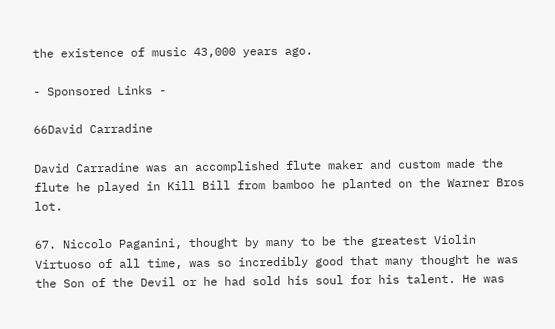the existence of music 43,000 years ago.

- Sponsored Links -

66David Carradine

David Carradine was an accomplished flute maker and custom made the flute he played in Kill Bill from bamboo he planted on the Warner Bros lot.

67. Niccolo Paganini, thought by many to be the greatest Violin Virtuoso of all time, was so incredibly good that many thought he was the Son of the Devil or he had sold his soul for his talent. He was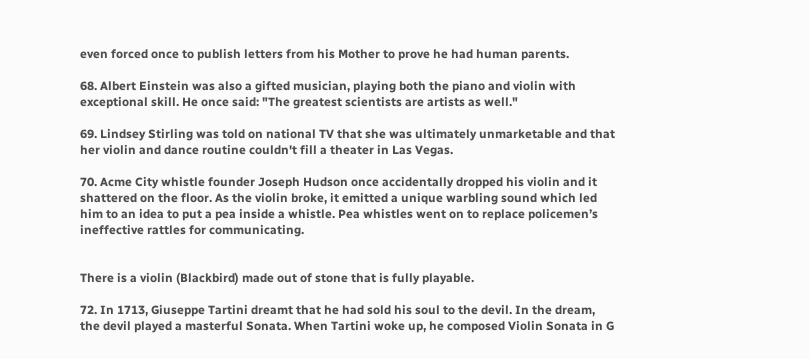even forced once to publish letters from his Mother to prove he had human parents.

68. Albert Einstein was also a gifted musician, playing both the piano and violin with exceptional skill. He once said: "The greatest scientists are artists as well."

69. Lindsey Stirling was told on national TV that she was ultimately unmarketable and that her violin and dance routine couldn't fill a theater in Las Vegas.

70. Acme City whistle founder Joseph Hudson once accidentally dropped his violin and it shattered on the floor. As the violin broke, it emitted a unique warbling sound which led him to an idea to put a pea inside a whistle. Pea whistles went on to replace policemen’s ineffective rattles for communicating.


There is a violin (Blackbird) made out of stone that is fully playable.

72. In 1713, Giuseppe Tartini dreamt that he had sold his soul to the devil. In the dream, the devil played a masterful Sonata. When Tartini woke up, he composed Violin Sonata in G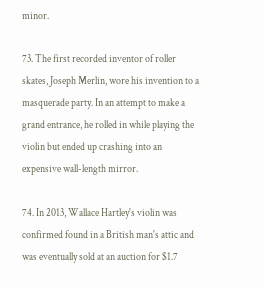minor.

73. The first recorded inventor of roller skates, Joseph Merlin, wore his invention to a masquerade party. In an attempt to make a grand entrance, he rolled in while playing the violin but ended up crashing into an expensive wall-length mirror.

74. In 2013, Wallace Hartley's violin was confirmed found in a British man's attic and was eventually sold at an auction for $1.7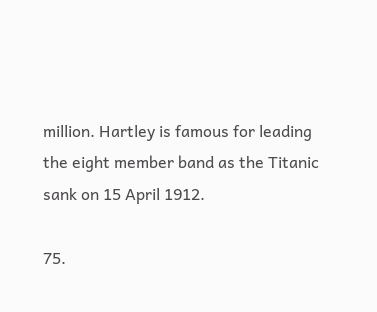million. Hartley is famous for leading the eight member band as the Titanic sank on 15 April 1912.

75.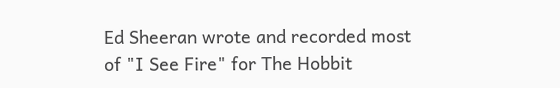Ed Sheeran wrote and recorded most of "I See Fire" for The Hobbit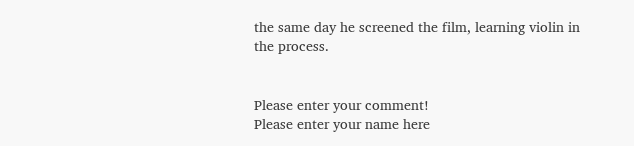the same day he screened the film, learning violin in the process.


Please enter your comment!
Please enter your name here